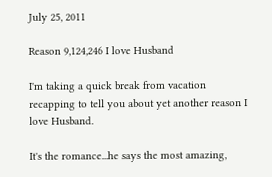July 25, 2011

Reason 9,124,246 I love Husband

I'm taking a quick break from vacation recapping to tell you about yet another reason I love Husband.

It's the romance...he says the most amazing,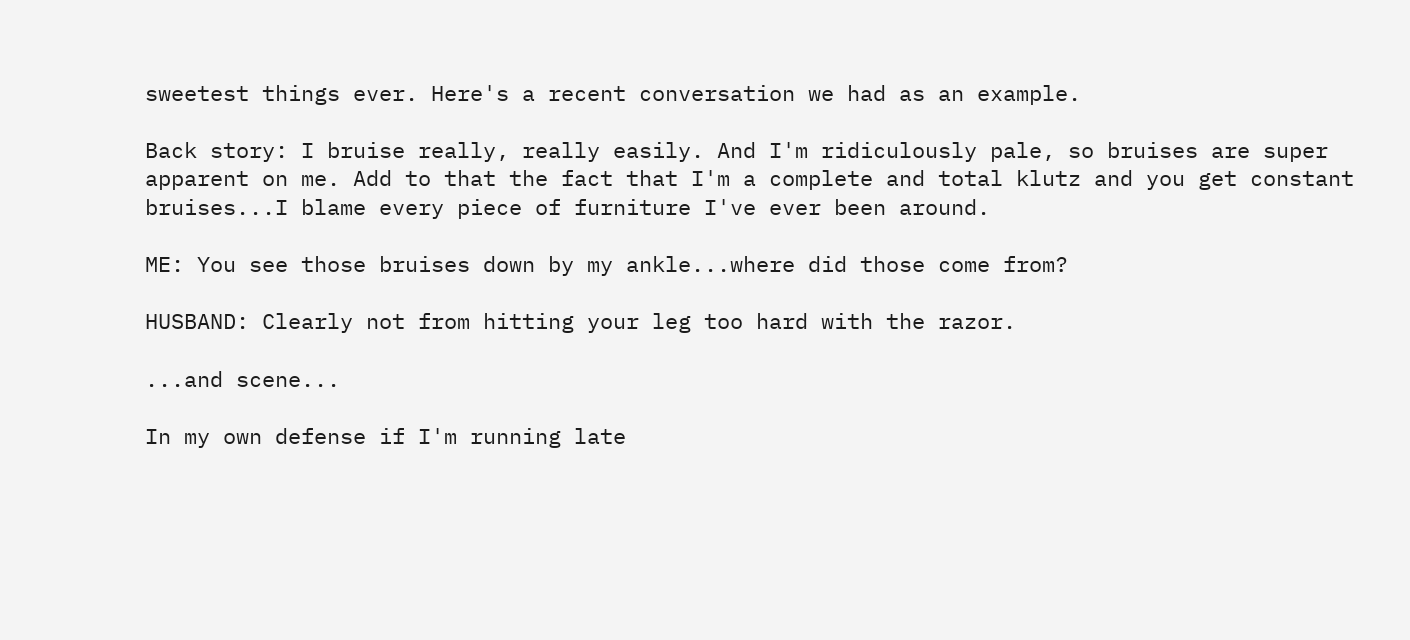sweetest things ever. Here's a recent conversation we had as an example.

Back story: I bruise really, really easily. And I'm ridiculously pale, so bruises are super apparent on me. Add to that the fact that I'm a complete and total klutz and you get constant bruises...I blame every piece of furniture I've ever been around.

ME: You see those bruises down by my ankle...where did those come from?

HUSBAND: Clearly not from hitting your leg too hard with the razor.

...and scene...

In my own defense if I'm running late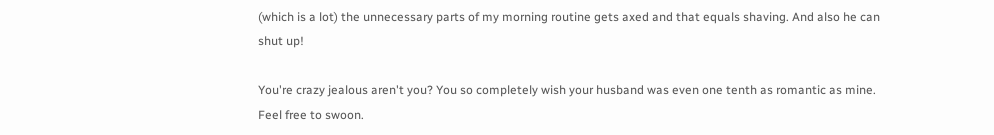(which is a lot) the unnecessary parts of my morning routine gets axed and that equals shaving. And also he can shut up!

You're crazy jealous aren't you? You so completely wish your husband was even one tenth as romantic as mine. Feel free to swoon.